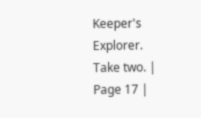Keeper's Explorer. Take two. | Page 17 |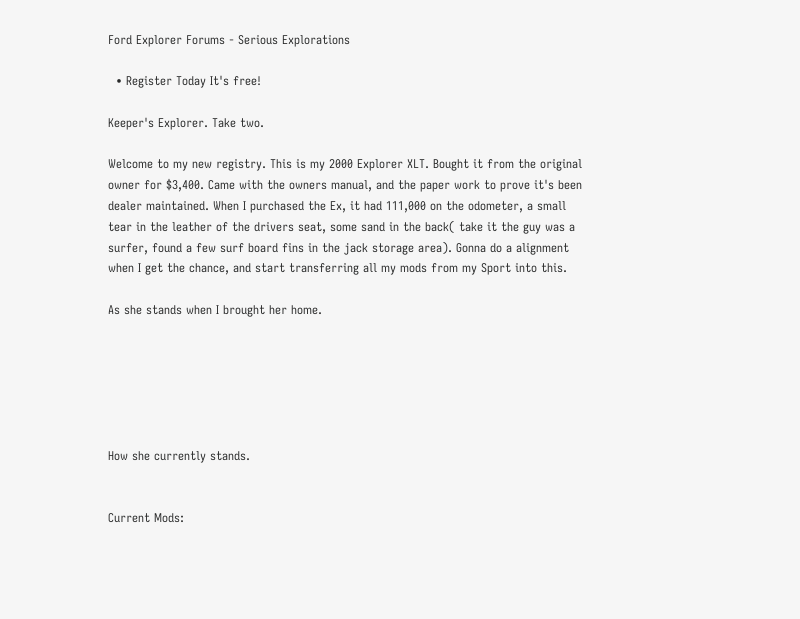Ford Explorer Forums - Serious Explorations

  • Register Today It's free!

Keeper's Explorer. Take two.

Welcome to my new registry. This is my 2000 Explorer XLT. Bought it from the original owner for $3,400. Came with the owners manual, and the paper work to prove it's been dealer maintained. When I purchased the Ex, it had 111,000 on the odometer, a small tear in the leather of the drivers seat, some sand in the back( take it the guy was a surfer, found a few surf board fins in the jack storage area). Gonna do a alignment when I get the chance, and start transferring all my mods from my Sport into this.

As she stands when I brought her home.






How she currently stands.


Current Mods: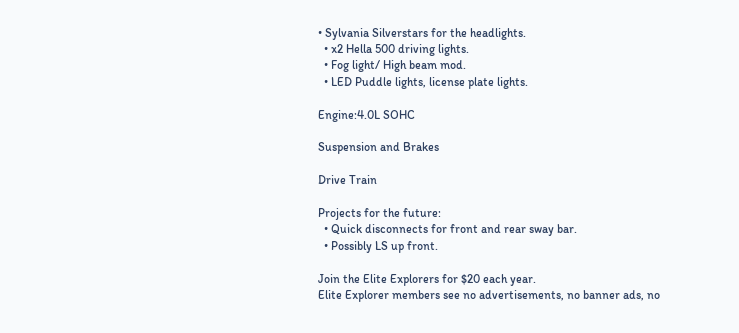• Sylvania Silverstars for the headlights.
  • x2 Hella 500 driving lights.
  • Fog light/ High beam mod.
  • LED Puddle lights, license plate lights.

Engine:4.0L SOHC

Suspension and Brakes

Drive Train

Projects for the future:
  • Quick disconnects for front and rear sway bar.
  • Possibly LS up front.

Join the Elite Explorers for $20 each year.
Elite Explorer members see no advertisements, no banner ads, no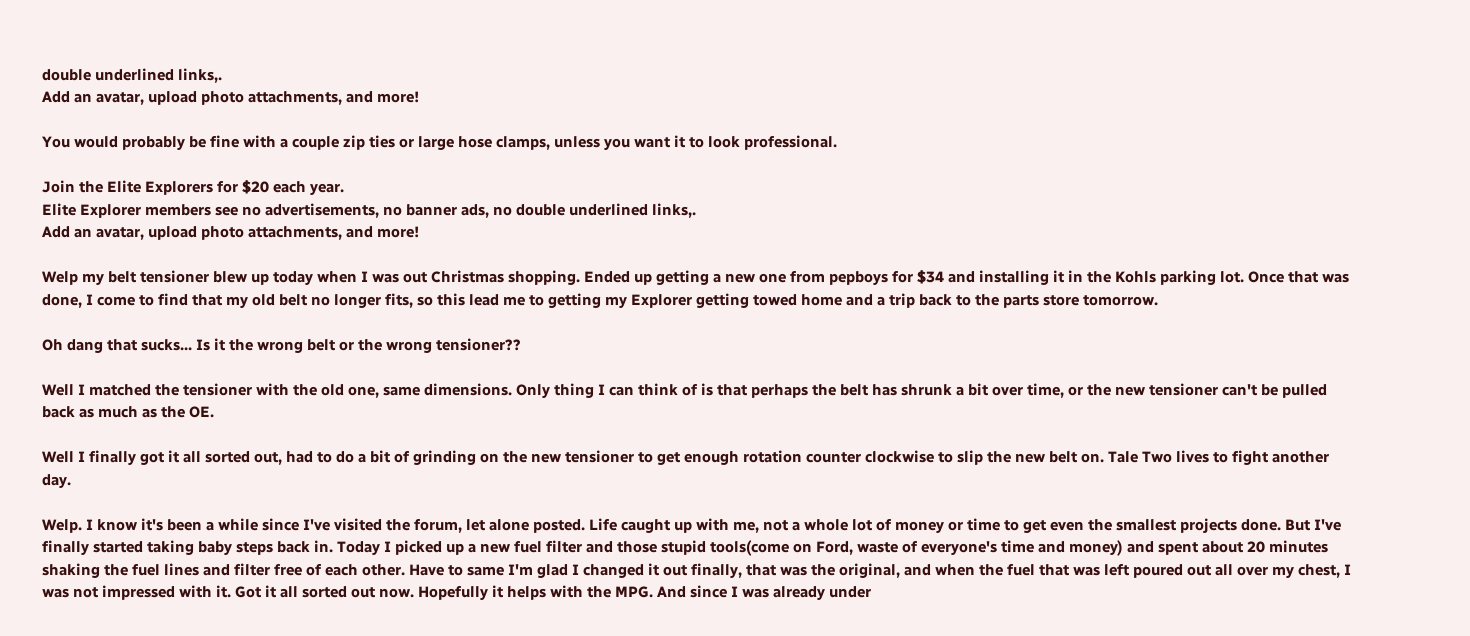double underlined links,.
Add an avatar, upload photo attachments, and more!

You would probably be fine with a couple zip ties or large hose clamps, unless you want it to look professional.

Join the Elite Explorers for $20 each year.
Elite Explorer members see no advertisements, no banner ads, no double underlined links,.
Add an avatar, upload photo attachments, and more!

Welp my belt tensioner blew up today when I was out Christmas shopping. Ended up getting a new one from pepboys for $34 and installing it in the Kohls parking lot. Once that was done, I come to find that my old belt no longer fits, so this lead me to getting my Explorer getting towed home and a trip back to the parts store tomorrow.

Oh dang that sucks... Is it the wrong belt or the wrong tensioner??

Well I matched the tensioner with the old one, same dimensions. Only thing I can think of is that perhaps the belt has shrunk a bit over time, or the new tensioner can't be pulled back as much as the OE.

Well I finally got it all sorted out, had to do a bit of grinding on the new tensioner to get enough rotation counter clockwise to slip the new belt on. Tale Two lives to fight another day.

Welp. I know it's been a while since I've visited the forum, let alone posted. Life caught up with me, not a whole lot of money or time to get even the smallest projects done. But I've finally started taking baby steps back in. Today I picked up a new fuel filter and those stupid tools(come on Ford, waste of everyone's time and money) and spent about 20 minutes shaking the fuel lines and filter free of each other. Have to same I'm glad I changed it out finally, that was the original, and when the fuel that was left poured out all over my chest, I was not impressed with it. Got it all sorted out now. Hopefully it helps with the MPG. And since I was already under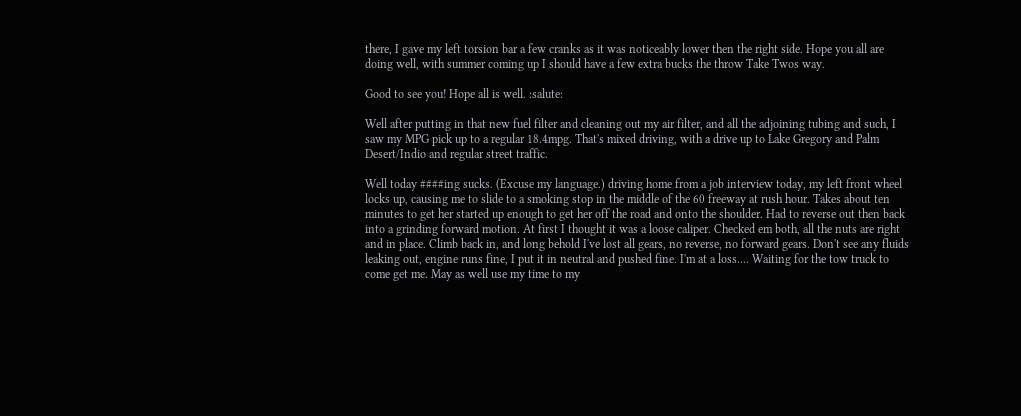there, I gave my left torsion bar a few cranks as it was noticeably lower then the right side. Hope you all are doing well, with summer coming up I should have a few extra bucks the throw Take Twos way.

Good to see you! Hope all is well. :salute:

Well after putting in that new fuel filter and cleaning out my air filter, and all the adjoining tubing and such, I saw my MPG pick up to a regular 18.4mpg. That's mixed driving, with a drive up to Lake Gregory and Palm Desert/Indio and regular street traffic.

Well today ####ing sucks. (Excuse my language.) driving home from a job interview today, my left front wheel locks up, causing me to slide to a smoking stop in the middle of the 60 freeway at rush hour. Takes about ten minutes to get her started up enough to get her off the road and onto the shoulder. Had to reverse out then back into a grinding forward motion. At first I thought it was a loose caliper. Checked em both, all the nuts are right and in place. Climb back in, and long behold I've lost all gears, no reverse, no forward gears. Don't see any fluids leaking out, engine runs fine, I put it in neutral and pushed fine. I'm at a loss.... Waiting for the tow truck to come get me. May as well use my time to my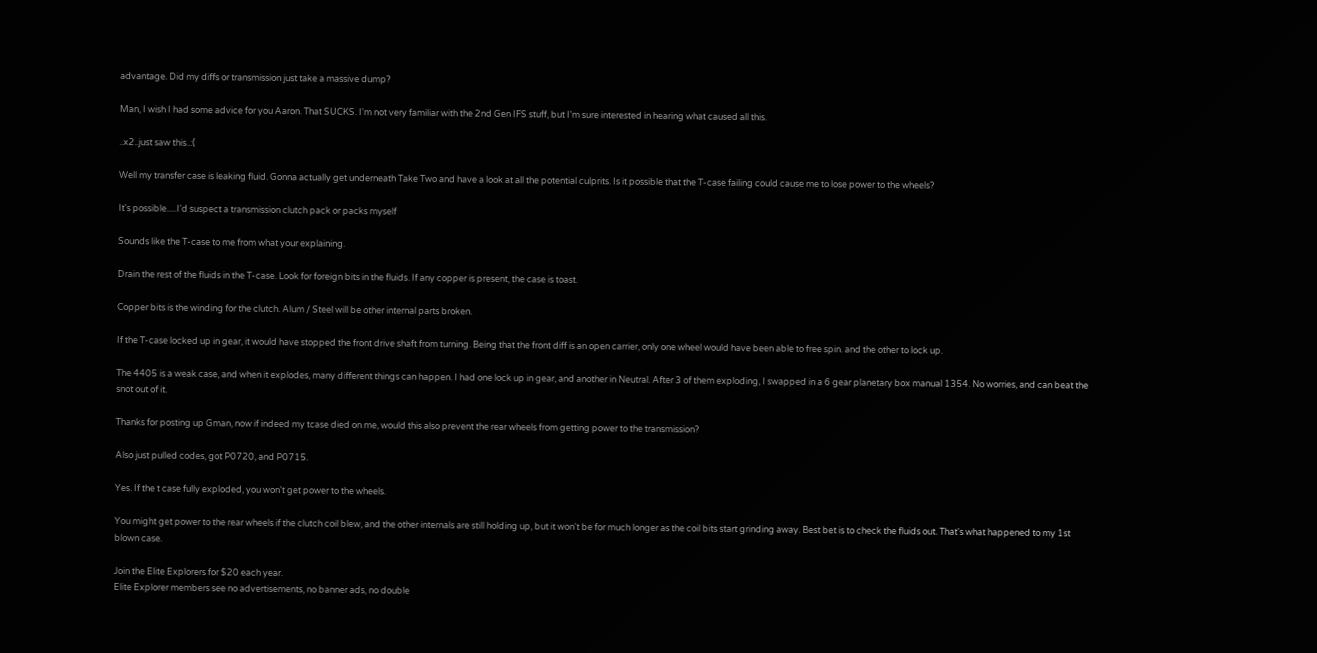advantage. Did my diffs or transmission just take a massive dump?

Man, I wish I had some advice for you Aaron. That SUCKS. I'm not very familiar with the 2nd Gen IFS stuff, but I'm sure interested in hearing what caused all this.

..x2..just saw this..:(

Well my transfer case is leaking fluid. Gonna actually get underneath Take Two and have a look at all the potential culprits. Is it possible that the T-case failing could cause me to lose power to the wheels?

It's possible.....I'd suspect a transmission clutch pack or packs myself

Sounds like the T-case to me from what your explaining.

Drain the rest of the fluids in the T-case. Look for foreign bits in the fluids. If any copper is present, the case is toast.

Copper bits is the winding for the clutch. Alum / Steel will be other internal parts broken.

If the T-case locked up in gear, it would have stopped the front drive shaft from turning. Being that the front diff is an open carrier, only one wheel would have been able to free spin. and the other to lock up.

The 4405 is a weak case, and when it explodes, many different things can happen. I had one lock up in gear, and another in Neutral. After 3 of them exploding, I swapped in a 6 gear planetary box manual 1354. No worries, and can beat the snot out of it.

Thanks for posting up Gman, now if indeed my tcase died on me, would this also prevent the rear wheels from getting power to the transmission?

Also just pulled codes, got P0720, and P0715.

Yes. If the t case fully exploded, you won't get power to the wheels.

You might get power to the rear wheels if the clutch coil blew, and the other internals are still holding up, but it won't be for much longer as the coil bits start grinding away. Best bet is to check the fluids out. That's what happened to my 1st blown case.

Join the Elite Explorers for $20 each year.
Elite Explorer members see no advertisements, no banner ads, no double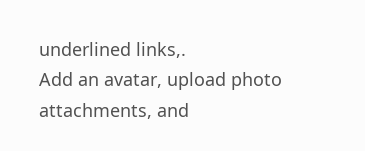underlined links,.
Add an avatar, upload photo attachments, and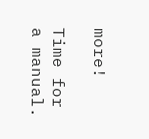more!

Time for a manual.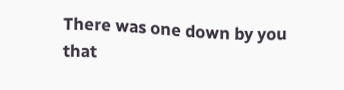There was one down by you that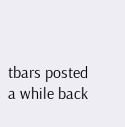tbars posted a while back